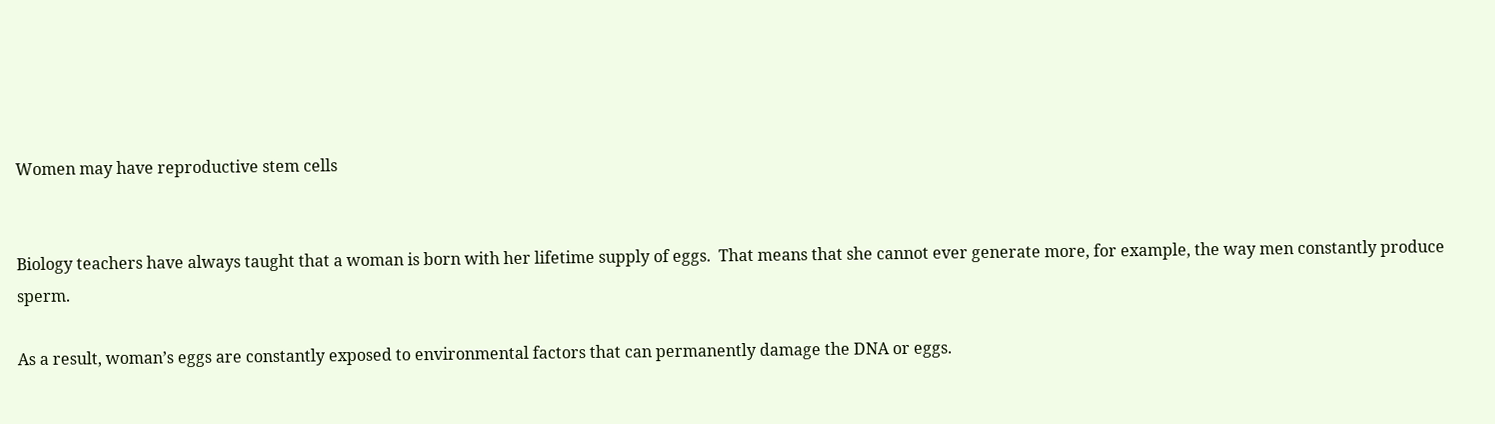Women may have reproductive stem cells


Biology teachers have always taught that a woman is born with her lifetime supply of eggs.  That means that she cannot ever generate more, for example, the way men constantly produce sperm.

As a result, woman’s eggs are constantly exposed to environmental factors that can permanently damage the DNA or eggs.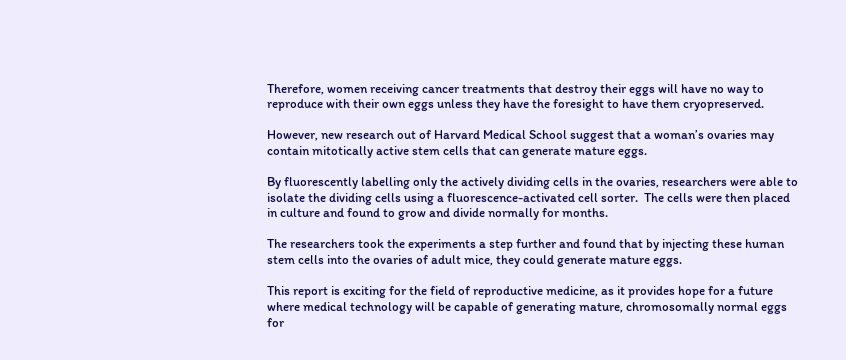Therefore, women receiving cancer treatments that destroy their eggs will have no way to reproduce with their own eggs unless they have the foresight to have them cryopreserved.

However, new research out of Harvard Medical School suggest that a woman’s ovaries may contain mitotically active stem cells that can generate mature eggs.

By fluorescently labelling only the actively dividing cells in the ovaries, researchers were able to isolate the dividing cells using a fluorescence-activated cell sorter.  The cells were then placed in culture and found to grow and divide normally for months.

The researchers took the experiments a step further and found that by injecting these human stem cells into the ovaries of adult mice, they could generate mature eggs.

This report is exciting for the field of reproductive medicine, as it provides hope for a future where medical technology will be capable of generating mature, chromosomally normal eggs for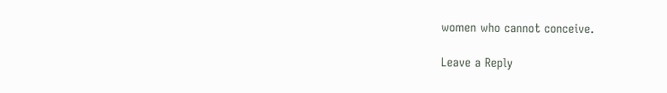women who cannot conceive.

Leave a Reply